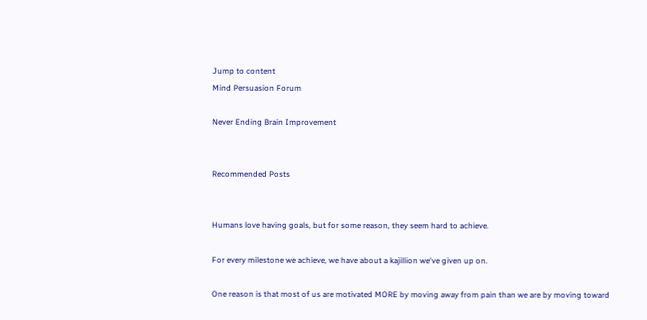Jump to content
Mind Persuasion Forum

Never Ending Brain Improvement


Recommended Posts


Humans love having goals, but for some reason, they seem hard to achieve.

For every milestone we achieve, we have about a kajillion we've given up on.

One reason is that most of us are motivated MORE by moving away from pain than we are by moving toward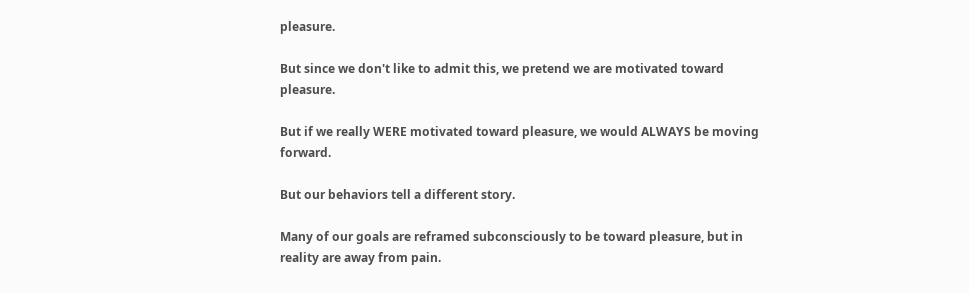pleasure.

But since we don't like to admit this, we pretend we are motivated toward pleasure.

But if we really WERE motivated toward pleasure, we would ALWAYS be moving forward.

But our behaviors tell a different story.

Many of our goals are reframed subconsciously to be toward pleasure, but in reality are away from pain.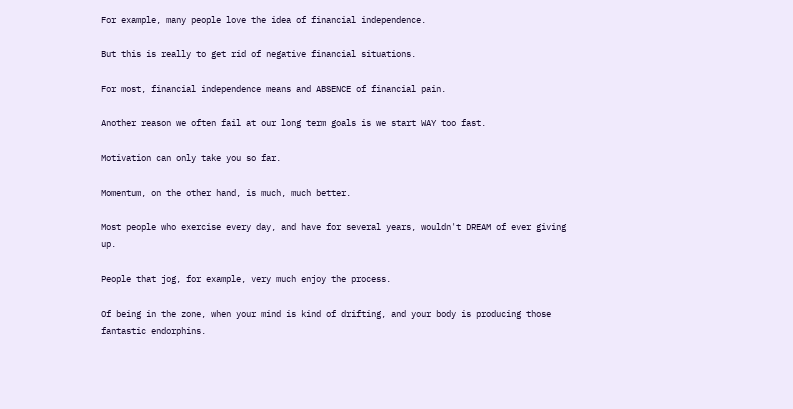For example, many people love the idea of financial independence.

But this is really to get rid of negative financial situations.

For most, financial independence means and ABSENCE of financial pain.

Another reason we often fail at our long term goals is we start WAY too fast.

Motivation can only take you so far.

Momentum, on the other hand, is much, much better.

Most people who exercise every day, and have for several years, wouldn't DREAM of ever giving up.

People that jog, for example, very much enjoy the process.

Of being in the zone, when your mind is kind of drifting, and your body is producing those fantastic endorphins.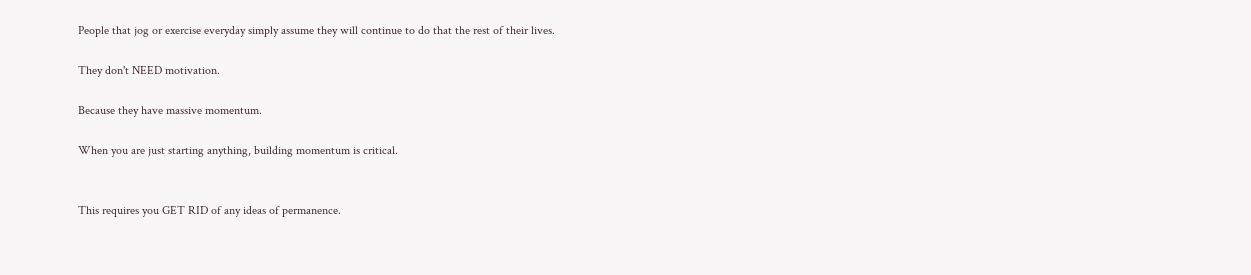People that jog or exercise everyday simply assume they will continue to do that the rest of their lives.

They don't NEED motivation.

Because they have massive momentum.

When you are just starting anything, building momentum is critical.


This requires you GET RID of any ideas of permanence.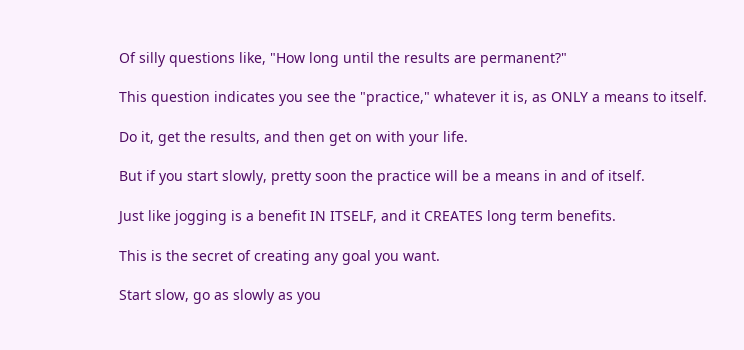Of silly questions like, "How long until the results are permanent?"

This question indicates you see the "practice," whatever it is, as ONLY a means to itself.

Do it, get the results, and then get on with your life.

But if you start slowly, pretty soon the practice will be a means in and of itself.

Just like jogging is a benefit IN ITSELF, and it CREATES long term benefits.

This is the secret of creating any goal you want.

Start slow, go as slowly as you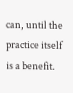can, until the practice itself is a benefit.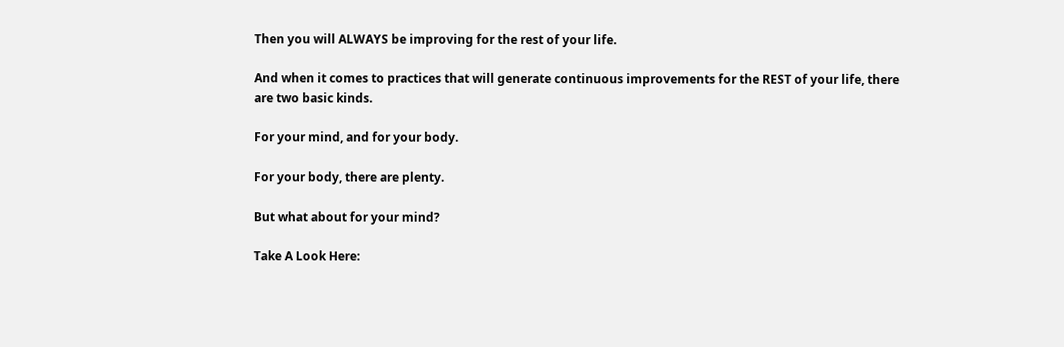Then you will ALWAYS be improving for the rest of your life.

And when it comes to practices that will generate continuous improvements for the REST of your life, there are two basic kinds.

For your mind, and for your body.

For your body, there are plenty.

But what about for your mind?

Take A Look Here: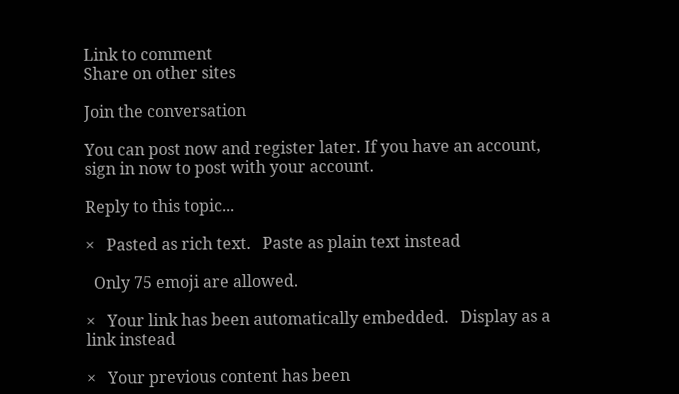Link to comment
Share on other sites

Join the conversation

You can post now and register later. If you have an account, sign in now to post with your account.

Reply to this topic...

×   Pasted as rich text.   Paste as plain text instead

  Only 75 emoji are allowed.

×   Your link has been automatically embedded.   Display as a link instead

×   Your previous content has been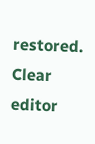restored.   Clear editor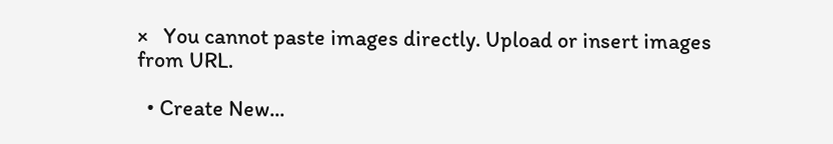×   You cannot paste images directly. Upload or insert images from URL.

  • Create New...